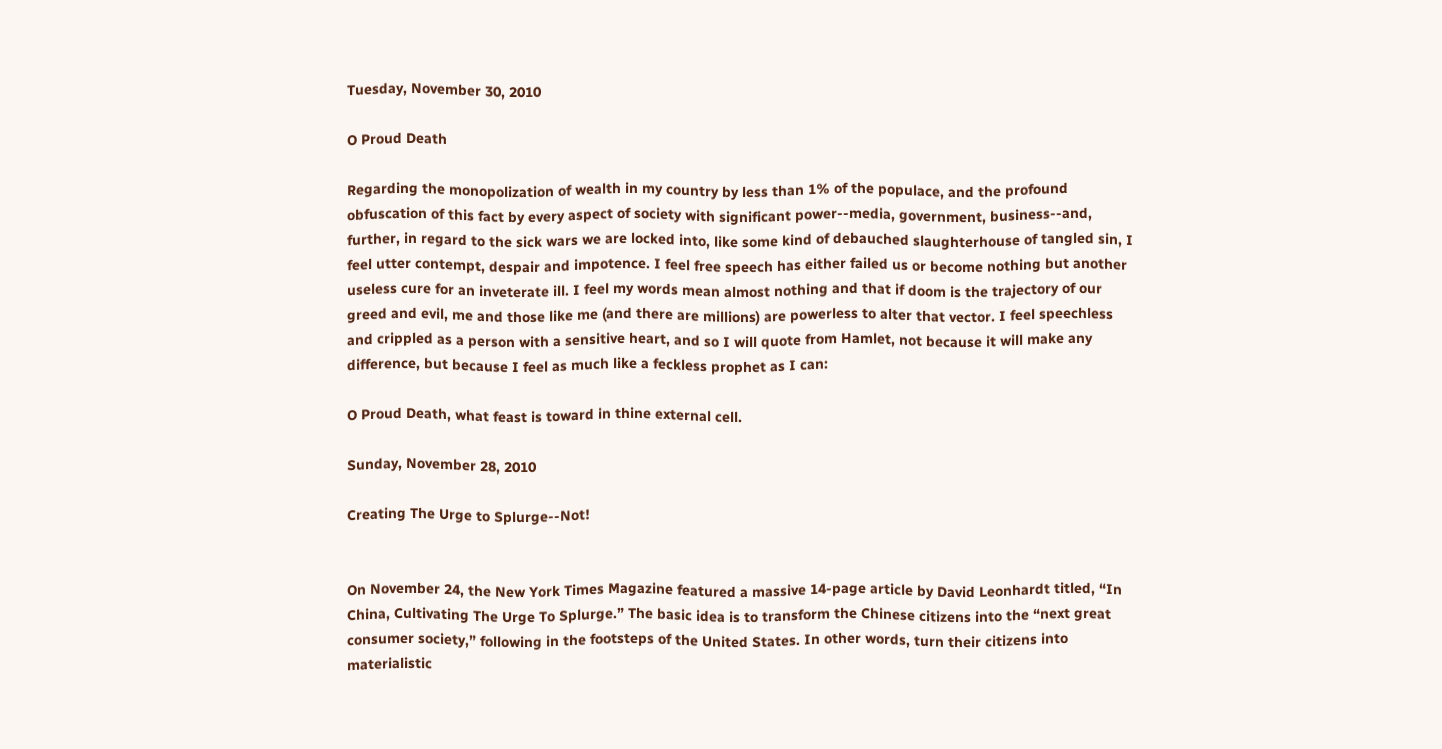Tuesday, November 30, 2010

O Proud Death

Regarding the monopolization of wealth in my country by less than 1% of the populace, and the profound obfuscation of this fact by every aspect of society with significant power--media, government, business--and, further, in regard to the sick wars we are locked into, like some kind of debauched slaughterhouse of tangled sin, I feel utter contempt, despair and impotence. I feel free speech has either failed us or become nothing but another useless cure for an inveterate ill. I feel my words mean almost nothing and that if doom is the trajectory of our greed and evil, me and those like me (and there are millions) are powerless to alter that vector. I feel speechless and crippled as a person with a sensitive heart, and so I will quote from Hamlet, not because it will make any difference, but because I feel as much like a feckless prophet as I can:

O Proud Death, what feast is toward in thine external cell.

Sunday, November 28, 2010

Creating The Urge to Splurge--Not!


On November 24, the New York Times Magazine featured a massive 14-page article by David Leonhardt titled, “In China, Cultivating The Urge To Splurge.” The basic idea is to transform the Chinese citizens into the “next great consumer society,” following in the footsteps of the United States. In other words, turn their citizens into materialistic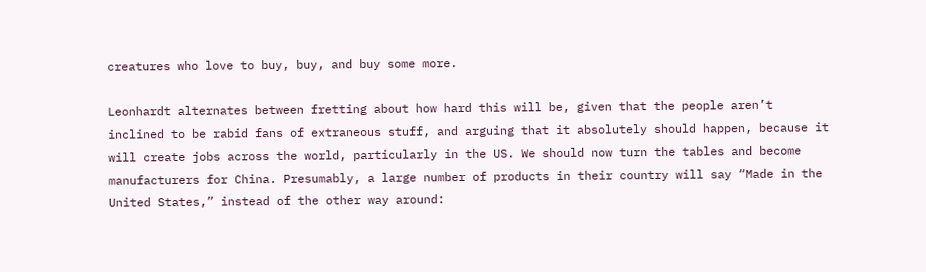creatures who love to buy, buy, and buy some more.

Leonhardt alternates between fretting about how hard this will be, given that the people aren’t inclined to be rabid fans of extraneous stuff, and arguing that it absolutely should happen, because it will create jobs across the world, particularly in the US. We should now turn the tables and become manufacturers for China. Presumably, a large number of products in their country will say “Made in the United States,” instead of the other way around: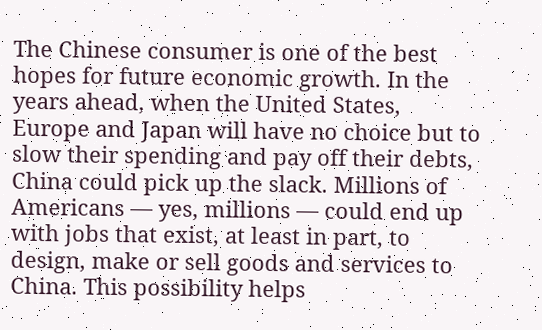The Chinese consumer is one of the best hopes for future economic growth. In the years ahead, when the United States, Europe and Japan will have no choice but to slow their spending and pay off their debts, China could pick up the slack. Millions of Americans — yes, millions — could end up with jobs that exist, at least in part, to design, make or sell goods and services to China. This possibility helps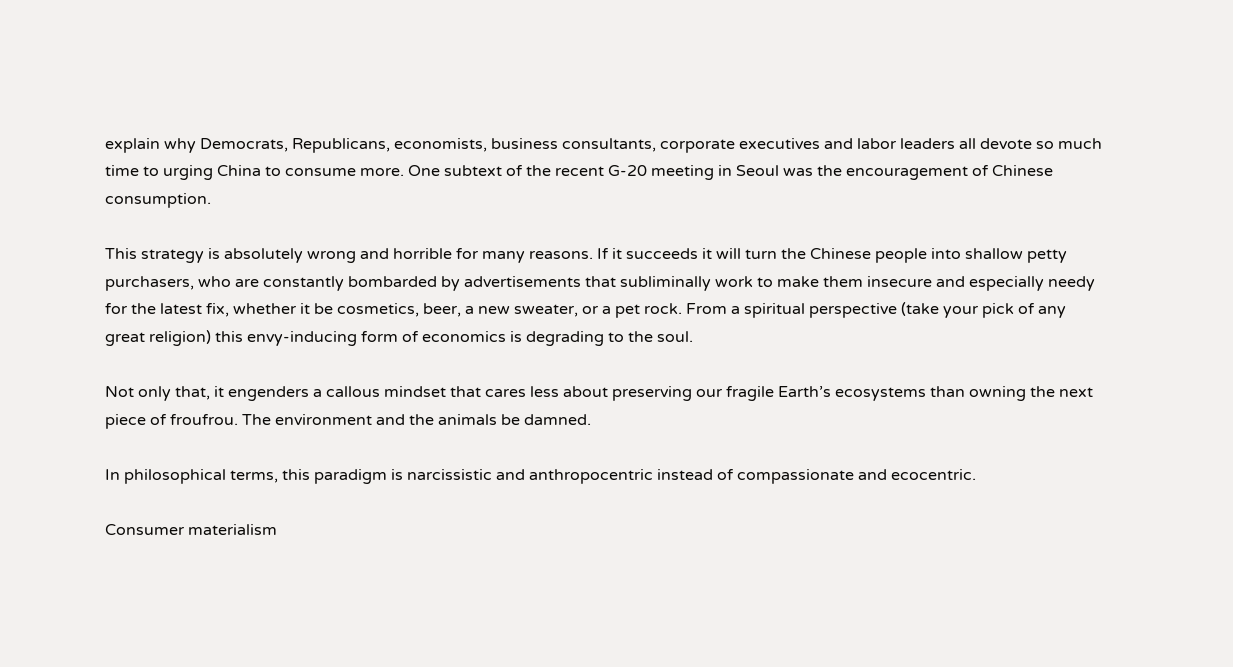explain why Democrats, Republicans, economists, business consultants, corporate executives and labor leaders all devote so much time to urging China to consume more. One subtext of the recent G-20 meeting in Seoul was the encouragement of Chinese consumption.

This strategy is absolutely wrong and horrible for many reasons. If it succeeds it will turn the Chinese people into shallow petty purchasers, who are constantly bombarded by advertisements that subliminally work to make them insecure and especially needy for the latest fix, whether it be cosmetics, beer, a new sweater, or a pet rock. From a spiritual perspective (take your pick of any great religion) this envy-inducing form of economics is degrading to the soul.

Not only that, it engenders a callous mindset that cares less about preserving our fragile Earth’s ecosystems than owning the next piece of froufrou. The environment and the animals be damned.

In philosophical terms, this paradigm is narcissistic and anthropocentric instead of compassionate and ecocentric.

Consumer materialism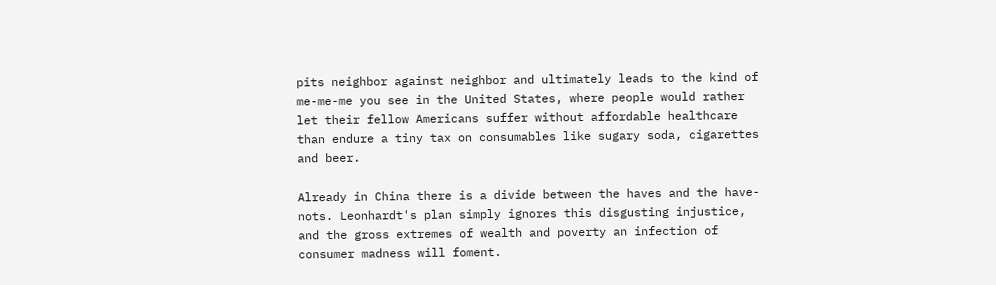pits neighbor against neighbor and ultimately leads to the kind of me-me-me you see in the United States, where people would rather let their fellow Americans suffer without affordable healthcare than endure a tiny tax on consumables like sugary soda, cigarettes and beer.

Already in China there is a divide between the haves and the have-nots. Leonhardt's plan simply ignores this disgusting injustice, and the gross extremes of wealth and poverty an infection of consumer madness will foment.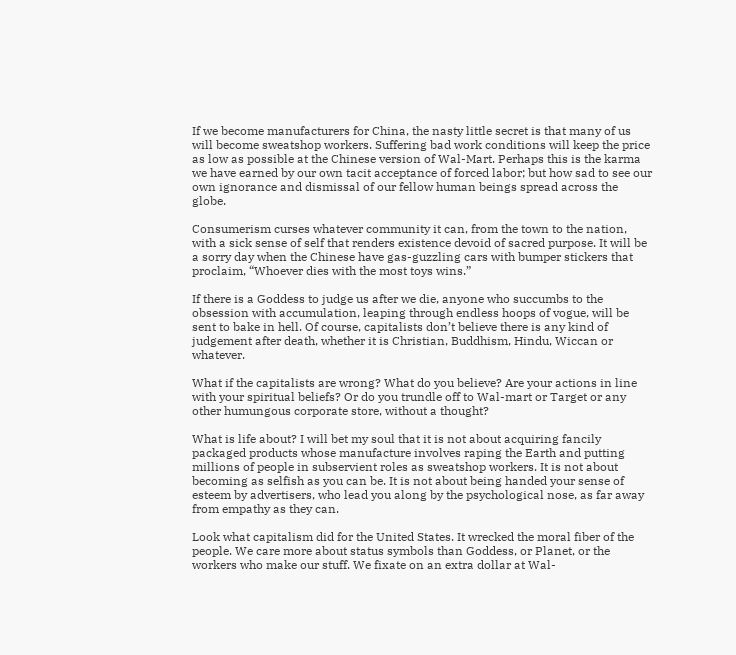If we become manufacturers for China, the nasty little secret is that many of us will become sweatshop workers. Suffering bad work conditions will keep the price as low as possible at the Chinese version of Wal-Mart. Perhaps this is the karma we have earned by our own tacit acceptance of forced labor; but how sad to see our own ignorance and dismissal of our fellow human beings spread across the globe.

Consumerism curses whatever community it can, from the town to the nation, with a sick sense of self that renders existence devoid of sacred purpose. It will be a sorry day when the Chinese have gas-guzzling cars with bumper stickers that proclaim, “Whoever dies with the most toys wins.”

If there is a Goddess to judge us after we die, anyone who succumbs to the obsession with accumulation, leaping through endless hoops of vogue, will be sent to bake in hell. Of course, capitalists don’t believe there is any kind of judgement after death, whether it is Christian, Buddhism, Hindu, Wiccan or whatever.

What if the capitalists are wrong? What do you believe? Are your actions in line with your spiritual beliefs? Or do you trundle off to Wal-mart or Target or any other humungous corporate store, without a thought?

What is life about? I will bet my soul that it is not about acquiring fancily packaged products whose manufacture involves raping the Earth and putting millions of people in subservient roles as sweatshop workers. It is not about becoming as selfish as you can be. It is not about being handed your sense of esteem by advertisers, who lead you along by the psychological nose, as far away from empathy as they can.

Look what capitalism did for the United States. It wrecked the moral fiber of the people. We care more about status symbols than Goddess, or Planet, or the workers who make our stuff. We fixate on an extra dollar at Wal-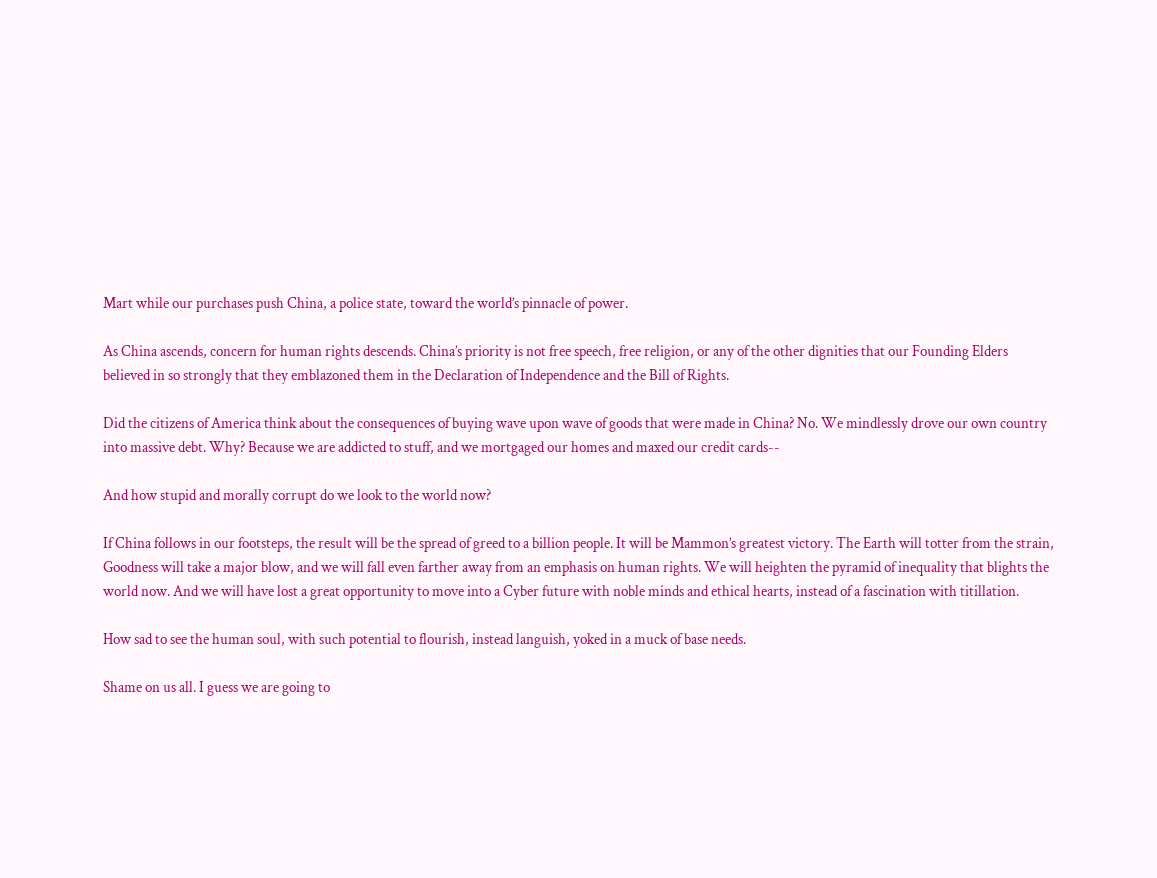Mart while our purchases push China, a police state, toward the world’s pinnacle of power.

As China ascends, concern for human rights descends. China’s priority is not free speech, free religion, or any of the other dignities that our Founding Elders believed in so strongly that they emblazoned them in the Declaration of Independence and the Bill of Rights.

Did the citizens of America think about the consequences of buying wave upon wave of goods that were made in China? No. We mindlessly drove our own country into massive debt. Why? Because we are addicted to stuff, and we mortgaged our homes and maxed our credit cards--

And how stupid and morally corrupt do we look to the world now?

If China follows in our footsteps, the result will be the spread of greed to a billion people. It will be Mammon’s greatest victory. The Earth will totter from the strain, Goodness will take a major blow, and we will fall even farther away from an emphasis on human rights. We will heighten the pyramid of inequality that blights the world now. And we will have lost a great opportunity to move into a Cyber future with noble minds and ethical hearts, instead of a fascination with titillation.

How sad to see the human soul, with such potential to flourish, instead languish, yoked in a muck of base needs.

Shame on us all. I guess we are going to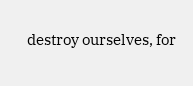destroy ourselves, for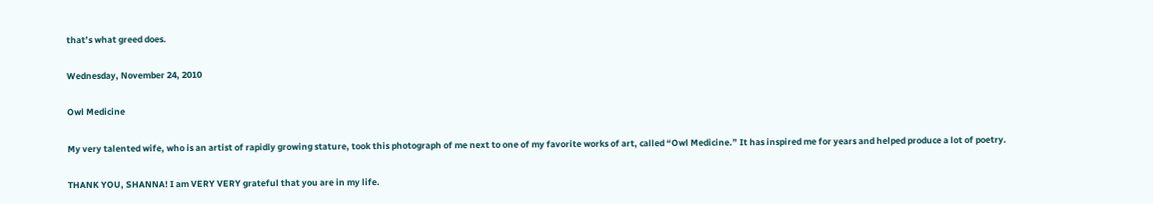that’s what greed does.

Wednesday, November 24, 2010

Owl Medicine

My very talented wife, who is an artist of rapidly growing stature, took this photograph of me next to one of my favorite works of art, called “Owl Medicine.” It has inspired me for years and helped produce a lot of poetry.

THANK YOU, SHANNA! I am VERY VERY grateful that you are in my life.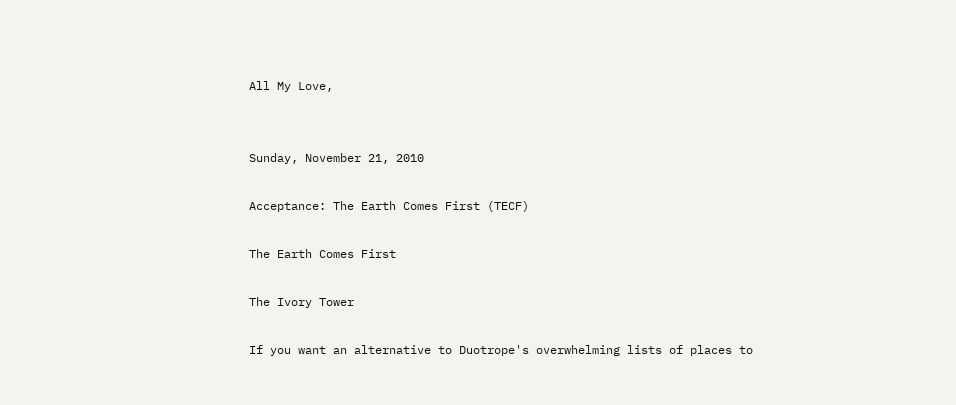All My Love,


Sunday, November 21, 2010

Acceptance: The Earth Comes First (TECF)

The Earth Comes First

The Ivory Tower

If you want an alternative to Duotrope's overwhelming lists of places to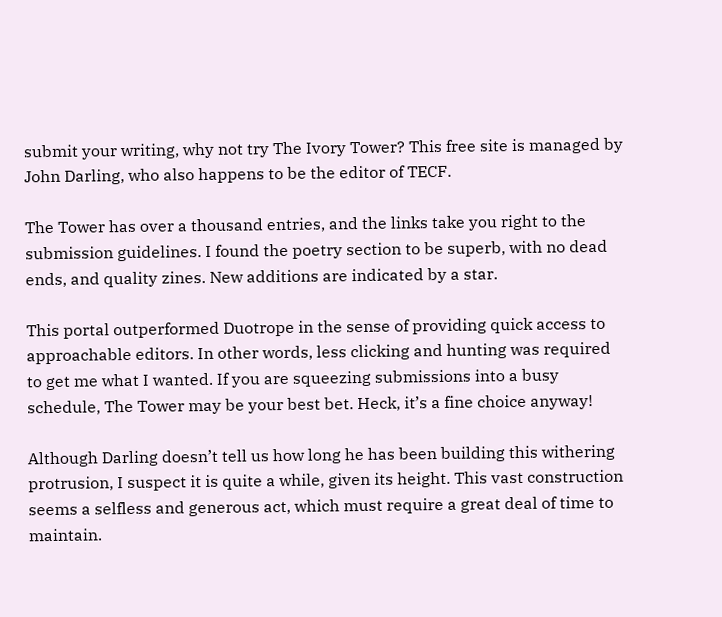submit your writing, why not try The Ivory Tower? This free site is managed by John Darling, who also happens to be the editor of TECF.

The Tower has over a thousand entries, and the links take you right to the submission guidelines. I found the poetry section to be superb, with no dead ends, and quality zines. New additions are indicated by a star.

This portal outperformed Duotrope in the sense of providing quick access to approachable editors. In other words, less clicking and hunting was required to get me what I wanted. If you are squeezing submissions into a busy schedule, The Tower may be your best bet. Heck, it’s a fine choice anyway!

Although Darling doesn’t tell us how long he has been building this withering protrusion, I suspect it is quite a while, given its height. This vast construction seems a selfless and generous act, which must require a great deal of time to maintain.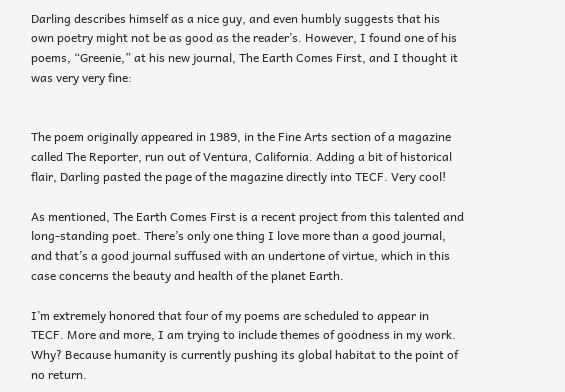Darling describes himself as a nice guy, and even humbly suggests that his own poetry might not be as good as the reader’s. However, I found one of his poems, “Greenie,” at his new journal, The Earth Comes First, and I thought it was very very fine:


The poem originally appeared in 1989, in the Fine Arts section of a magazine called The Reporter, run out of Ventura, California. Adding a bit of historical flair, Darling pasted the page of the magazine directly into TECF. Very cool!

As mentioned, The Earth Comes First is a recent project from this talented and long-standing poet. There’s only one thing I love more than a good journal, and that’s a good journal suffused with an undertone of virtue, which in this case concerns the beauty and health of the planet Earth.

I’m extremely honored that four of my poems are scheduled to appear in TECF. More and more, I am trying to include themes of goodness in my work. Why? Because humanity is currently pushing its global habitat to the point of no return.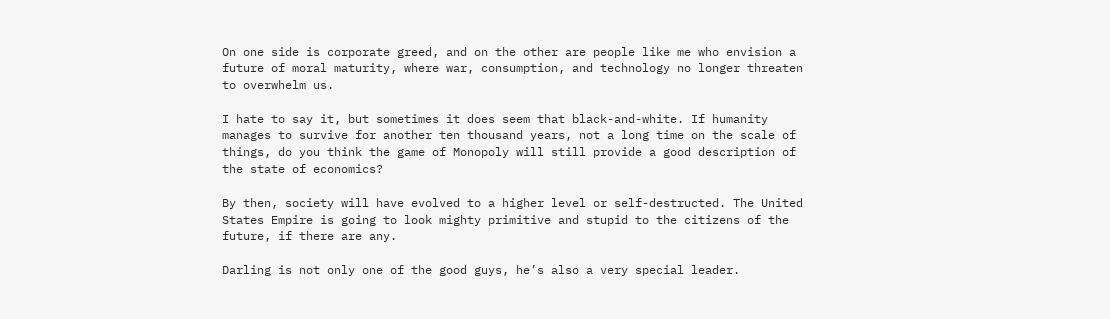On one side is corporate greed, and on the other are people like me who envision a future of moral maturity, where war, consumption, and technology no longer threaten to overwhelm us.

I hate to say it, but sometimes it does seem that black-and-white. If humanity manages to survive for another ten thousand years, not a long time on the scale of things, do you think the game of Monopoly will still provide a good description of the state of economics?

By then, society will have evolved to a higher level or self-destructed. The United States Empire is going to look mighty primitive and stupid to the citizens of the future, if there are any.

Darling is not only one of the good guys, he’s also a very special leader.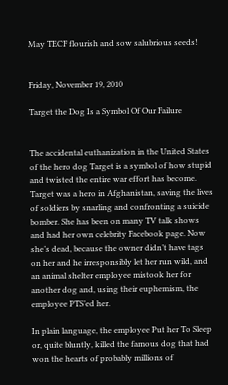May TECF flourish and sow salubrious seeds!


Friday, November 19, 2010

Target the Dog Is a Symbol Of Our Failure


The accidental euthanization in the United States of the hero dog Target is a symbol of how stupid and twisted the entire war effort has become. Target was a hero in Afghanistan, saving the lives of soldiers by snarling and confronting a suicide bomber. She has been on many TV talk shows and had her own celebrity Facebook page. Now she’s dead, because the owner didn’t have tags on her and he irresponsibly let her run wild, and an animal shelter employee mistook her for another dog and, using their euphemism, the employee PTS’ed her.

In plain language, the employee Put her To Sleep or, quite bluntly, killed the famous dog that had won the hearts of probably millions of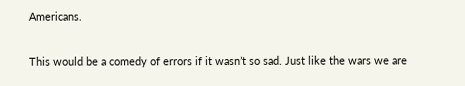Americans.

This would be a comedy of errors if it wasn’t so sad. Just like the wars we are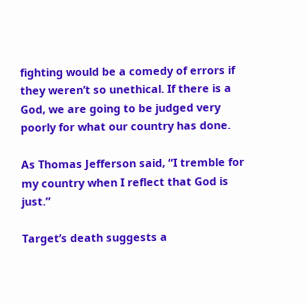fighting would be a comedy of errors if they weren’t so unethical. If there is a God, we are going to be judged very poorly for what our country has done.

As Thomas Jefferson said, “I tremble for my country when I reflect that God is just.”

Target’s death suggests a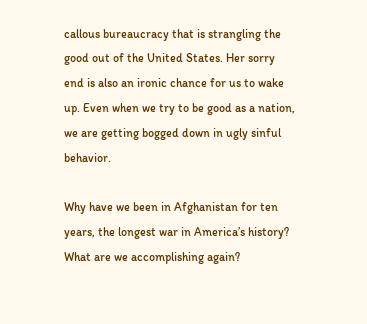callous bureaucracy that is strangling the good out of the United States. Her sorry end is also an ironic chance for us to wake up. Even when we try to be good as a nation, we are getting bogged down in ugly sinful behavior.

Why have we been in Afghanistan for ten years, the longest war in America’s history? What are we accomplishing again?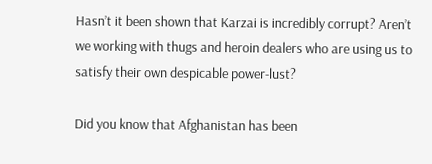Hasn’t it been shown that Karzai is incredibly corrupt? Aren’t we working with thugs and heroin dealers who are using us to satisfy their own despicable power-lust?

Did you know that Afghanistan has been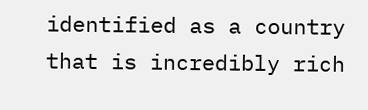identified as a country that is incredibly rich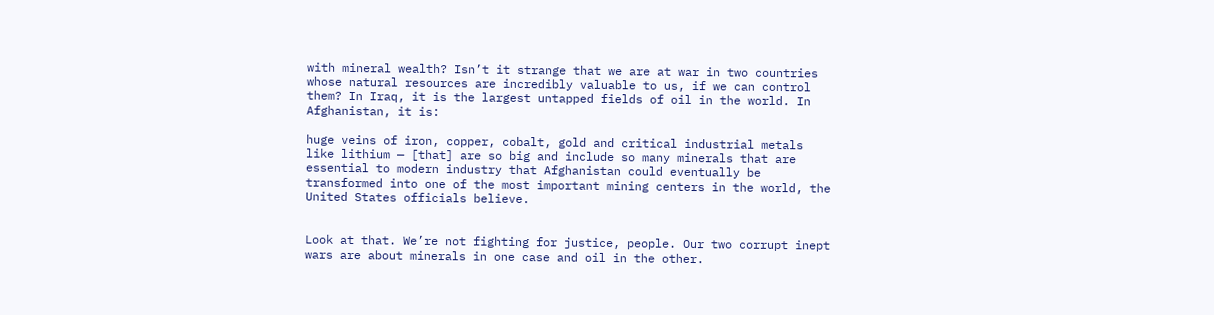with mineral wealth? Isn’t it strange that we are at war in two countries whose natural resources are incredibly valuable to us, if we can control them? In Iraq, it is the largest untapped fields of oil in the world. In Afghanistan, it is:

huge veins of iron, copper, cobalt, gold and critical industrial metals like lithium — [that] are so big and include so many minerals that are essential to modern industry that Afghanistan could eventually be transformed into one of the most important mining centers in the world, the United States officials believe.


Look at that. We’re not fighting for justice, people. Our two corrupt inept wars are about minerals in one case and oil in the other.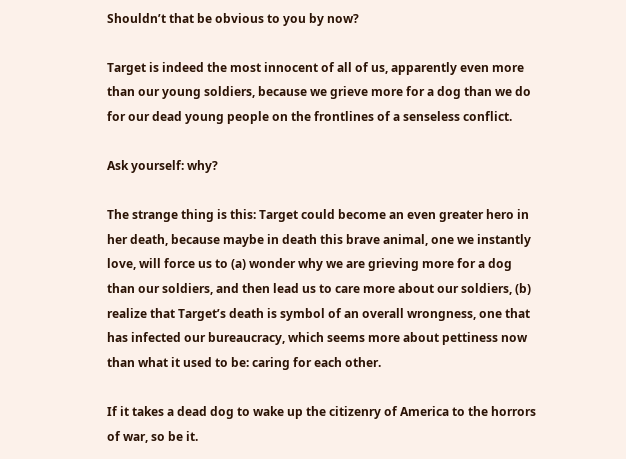Shouldn’t that be obvious to you by now?

Target is indeed the most innocent of all of us, apparently even more than our young soldiers, because we grieve more for a dog than we do for our dead young people on the frontlines of a senseless conflict.

Ask yourself: why?

The strange thing is this: Target could become an even greater hero in her death, because maybe in death this brave animal, one we instantly love, will force us to (a) wonder why we are grieving more for a dog than our soldiers, and then lead us to care more about our soldiers, (b) realize that Target’s death is symbol of an overall wrongness, one that has infected our bureaucracy, which seems more about pettiness now than what it used to be: caring for each other.

If it takes a dead dog to wake up the citizenry of America to the horrors of war, so be it.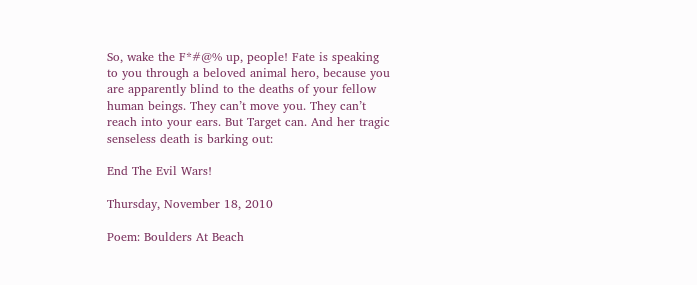So, wake the F*#@% up, people! Fate is speaking to you through a beloved animal hero, because you are apparently blind to the deaths of your fellow human beings. They can’t move you. They can’t reach into your ears. But Target can. And her tragic senseless death is barking out:

End The Evil Wars!

Thursday, November 18, 2010

Poem: Boulders At Beach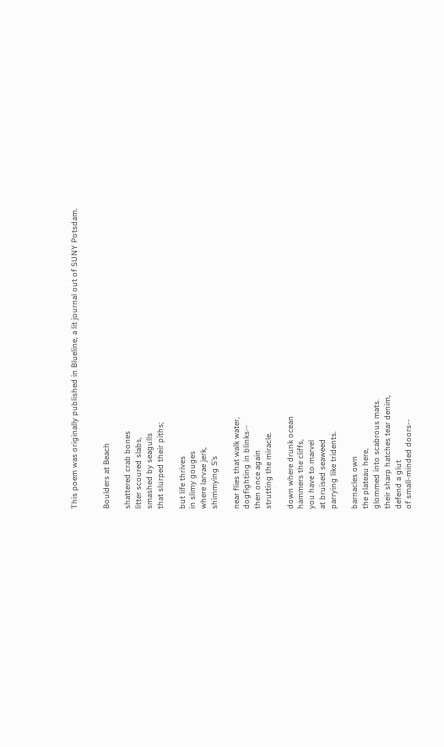This poem was originally published in Blueline, a lit journal out of SUNY Potsdam.


Boulders at Beach

shattered crab bones
litter scoured slabs,
smashed by seagulls
that slurped their piths;

but life thrives
in slimy gouges
where larvae jerk,
shimmying S’s

near flies that walk water,
dogfighting in blinks--
then once again
strutting the miracle.

down where drunk ocean
hammers the cliffs,
you have to marvel
at bruised seaweed
parrying like tridents.

barnacles own
the plateau here,
glommed into scabrous mats.
their sharp hatches tear denim,
defend a glut
of small-minded doors--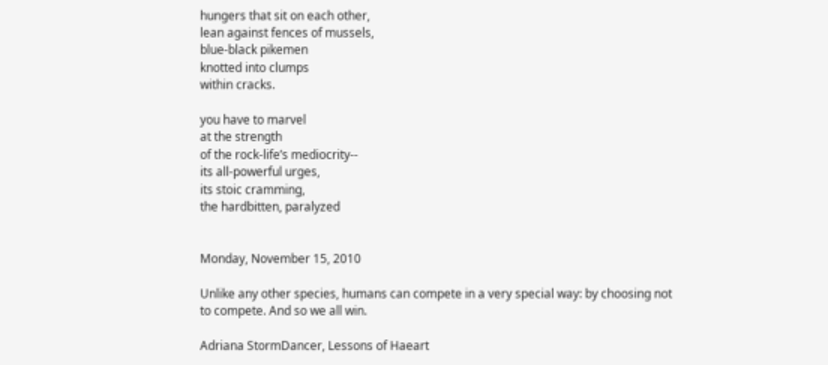hungers that sit on each other,
lean against fences of mussels,
blue-black pikemen
knotted into clumps
within cracks.

you have to marvel
at the strength
of the rock-life’s mediocrity--
its all-powerful urges,
its stoic cramming,
the hardbitten, paralyzed


Monday, November 15, 2010

Unlike any other species, humans can compete in a very special way: by choosing not to compete. And so we all win.

Adriana StormDancer, Lessons of Haeart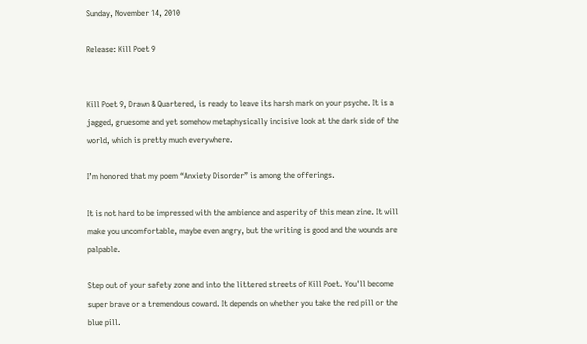Sunday, November 14, 2010

Release: Kill Poet 9


Kill Poet 9, Drawn & Quartered, is ready to leave its harsh mark on your psyche. It is a jagged, gruesome and yet somehow metaphysically incisive look at the dark side of the world, which is pretty much everywhere.

I’m honored that my poem “Anxiety Disorder” is among the offerings.

It is not hard to be impressed with the ambience and asperity of this mean zine. It will make you uncomfortable, maybe even angry, but the writing is good and the wounds are palpable.

Step out of your safety zone and into the littered streets of Kill Poet. You'll become super brave or a tremendous coward. It depends on whether you take the red pill or the blue pill.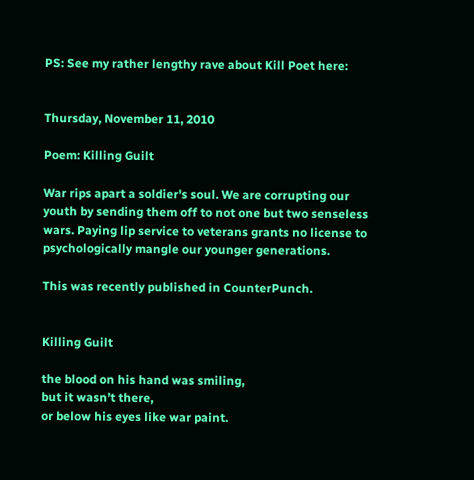PS: See my rather lengthy rave about Kill Poet here:


Thursday, November 11, 2010

Poem: Killing Guilt

War rips apart a soldier's soul. We are corrupting our youth by sending them off to not one but two senseless wars. Paying lip service to veterans grants no license to psychologically mangle our younger generations.

This was recently published in CounterPunch.


Killing Guilt

the blood on his hand was smiling,
but it wasn’t there,
or below his eyes like war paint.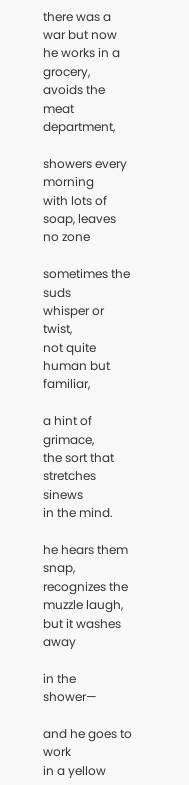there was a war but now
he works in a grocery,
avoids the meat department,

showers every morning
with lots of soap, leaves no zone

sometimes the suds
whisper or twist,
not quite human but familiar,

a hint of grimace,
the sort that stretches sinews
in the mind.

he hears them snap,
recognizes the muzzle laugh,
but it washes away

in the shower—

and he goes to work
in a yellow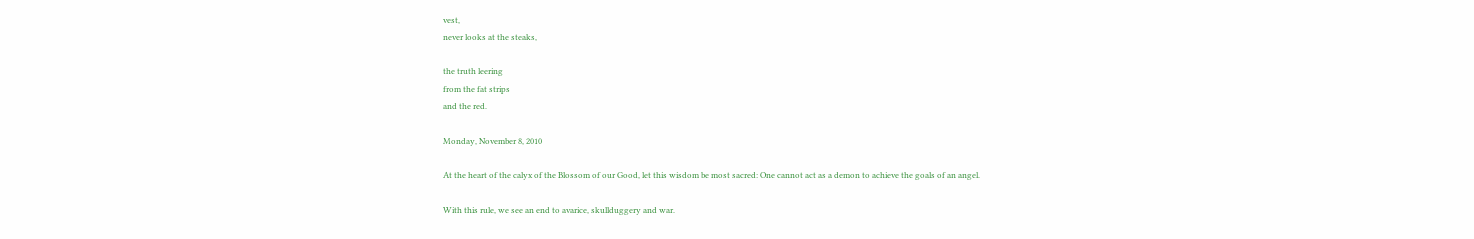vest,
never looks at the steaks,

the truth leering
from the fat strips
and the red.

Monday, November 8, 2010

At the heart of the calyx of the Blossom of our Good, let this wisdom be most sacred: One cannot act as a demon to achieve the goals of an angel.

With this rule, we see an end to avarice, skullduggery and war.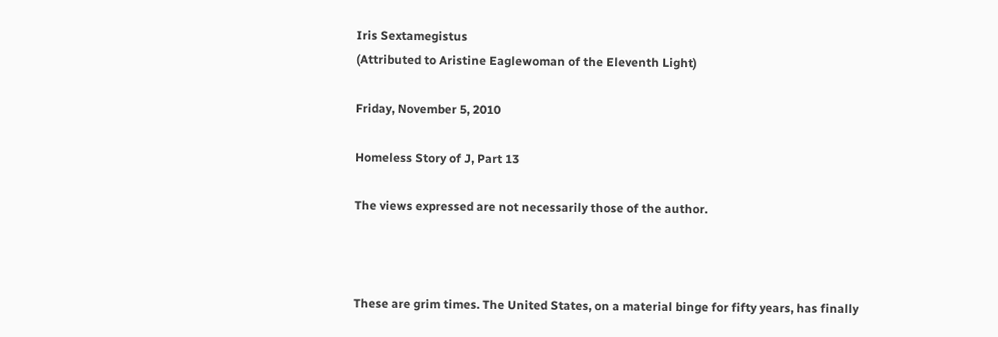Iris Sextamegistus
(Attributed to Aristine Eaglewoman of the Eleventh Light)

Friday, November 5, 2010

Homeless Story of J, Part 13

The views expressed are not necessarily those of the author.



These are grim times. The United States, on a material binge for fifty years, has finally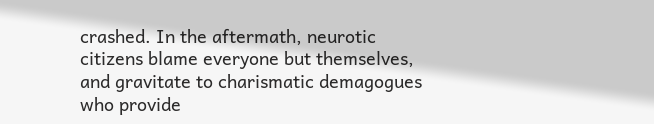crashed. In the aftermath, neurotic citizens blame everyone but themselves, and gravitate to charismatic demagogues who provide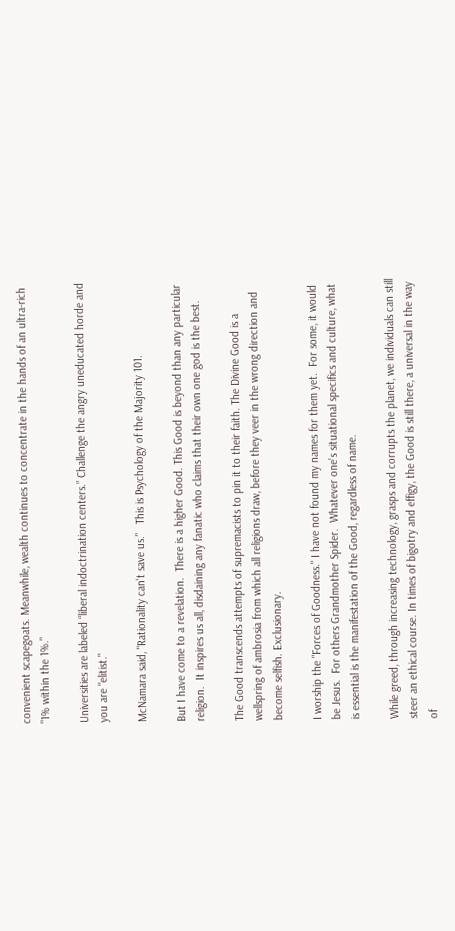convenient scapegoats. Meanwhile, wealth continues to concentrate in the hands of an ultra-rich "1% within the 1%."

Universities are labeled “liberal indoctrination centers.” Challenge the angry uneducated horde and you are "elitist."

McNamara said, "Rationality can't save us."   This is Psychology of the Majority 101.

But I have come to a revelation.  There is a higher Good. This Good is beyond than any particular religion.  It inspires us all, disdaining any fanatic who claims that their own one god is the best.

The Good transcends attempts of supremacists to pin it to their faith. The Divine Good is a wellspring of ambrosia from which all religions draw, before they veer in the wrong direction and become selfish. Exclusionary.

I worship the "Forces of Goodness." I have not found my names for them yet.  For some, it would be Jesus.  For others Grandmother Spider.  Whatever one's situational specifics and culture, what is essential is the manifestation of the Good, regardless of name.

While greed, through increasing technology, grasps and corrupts the planet, we individuals can still steer an ethical course. In times of bigotry and effigy, the Good is still there, a universal in the way of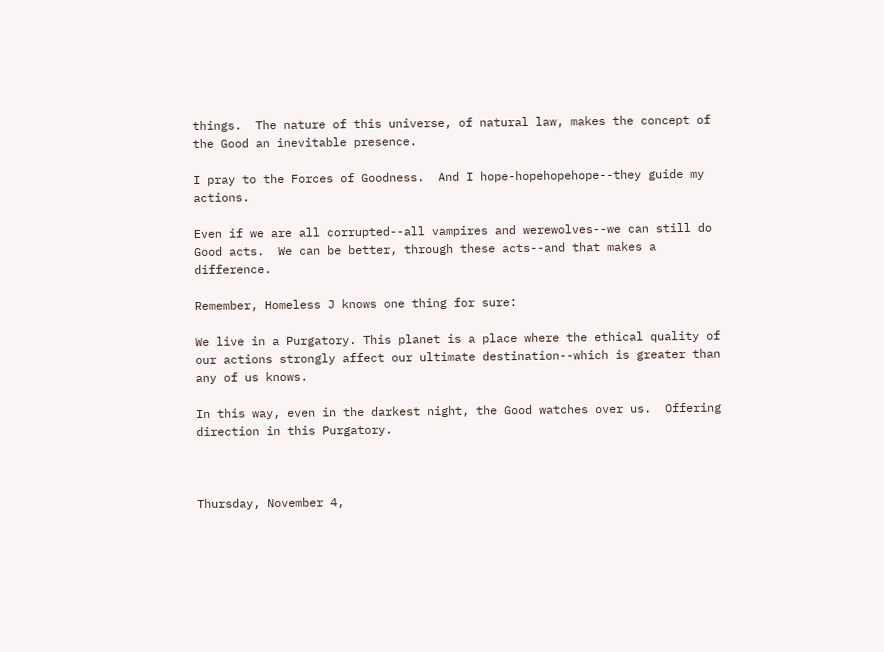things.  The nature of this universe, of natural law, makes the concept of the Good an inevitable presence.

I pray to the Forces of Goodness.  And I hope-hopehopehope--they guide my actions.

Even if we are all corrupted--all vampires and werewolves--we can still do Good acts.  We can be better, through these acts--and that makes a difference.

Remember, Homeless J knows one thing for sure:

We live in a Purgatory. This planet is a place where the ethical quality of our actions strongly affect our ultimate destination--which is greater than any of us knows.

In this way, even in the darkest night, the Good watches over us.  Offering direction in this Purgatory.



Thursday, November 4,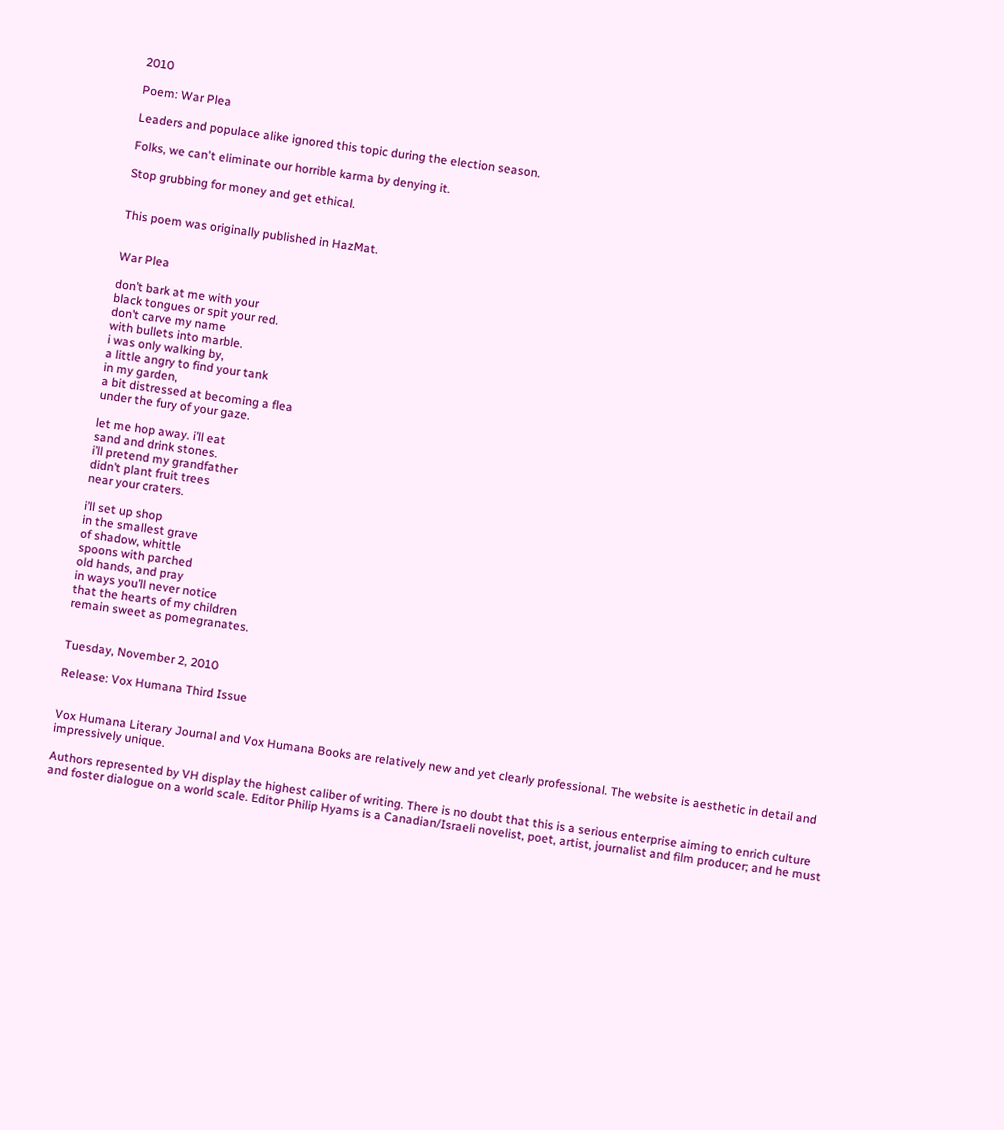2010

Poem: War Plea

Leaders and populace alike ignored this topic during the election season.

Folks, we can't eliminate our horrible karma by denying it.

Stop grubbing for money and get ethical.


This poem was originally published in HazMat.


War Plea

don’t bark at me with your
black tongues or spit your red.
don’t carve my name
with bullets into marble.
i was only walking by,
a little angry to find your tank
in my garden,
a bit distressed at becoming a flea
under the fury of your gaze.

let me hop away. i’ll eat
sand and drink stones.
i’ll pretend my grandfather
didn’t plant fruit trees
near your craters.

i’ll set up shop
in the smallest grave
of shadow, whittle
spoons with parched
old hands, and pray
in ways you’ll never notice
that the hearts of my children
remain sweet as pomegranates.


Tuesday, November 2, 2010

Release: Vox Humana Third Issue


Vox Humana Literary Journal and Vox Humana Books are relatively new and yet clearly professional. The website is aesthetic in detail and impressively unique.

Authors represented by VH display the highest caliber of writing. There is no doubt that this is a serious enterprise aiming to enrich culture and foster dialogue on a world scale. Editor Philip Hyams is a Canadian/Israeli novelist, poet, artist, journalist and film producer; and he must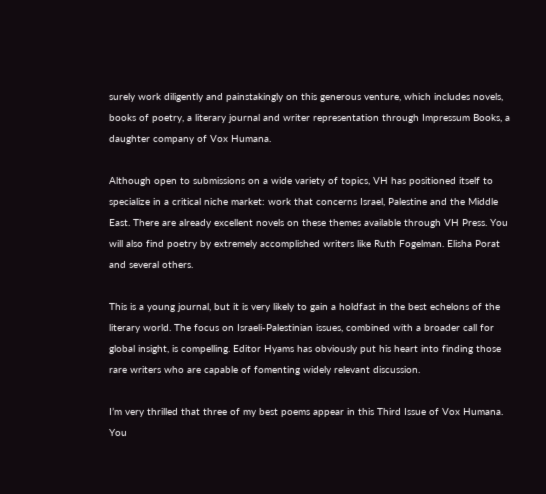surely work diligently and painstakingly on this generous venture, which includes novels, books of poetry, a literary journal and writer representation through Impressum Books, a daughter company of Vox Humana.

Although open to submissions on a wide variety of topics, VH has positioned itself to specialize in a critical niche market: work that concerns Israel, Palestine and the Middle East. There are already excellent novels on these themes available through VH Press. You will also find poetry by extremely accomplished writers like Ruth Fogelman. Elisha Porat and several others.

This is a young journal, but it is very likely to gain a holdfast in the best echelons of the literary world. The focus on Israeli-Palestinian issues, combined with a broader call for global insight, is compelling. Editor Hyams has obviously put his heart into finding those rare writers who are capable of fomenting widely relevant discussion.

I’m very thrilled that three of my best poems appear in this Third Issue of Vox Humana. You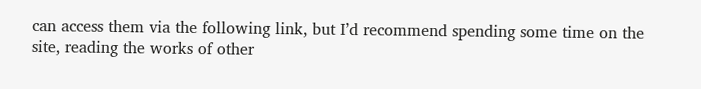can access them via the following link, but I’d recommend spending some time on the site, reading the works of other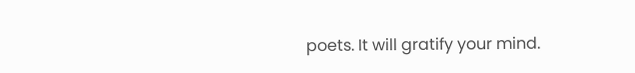poets. It will gratify your mind.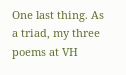One last thing. As a triad, my three poems at VH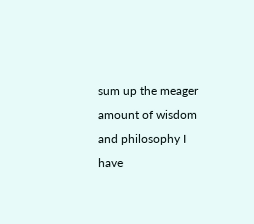sum up the meager amount of wisdom and philosophy I have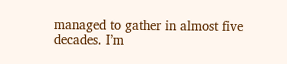managed to gather in almost five decades. I’m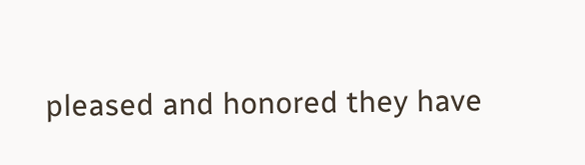pleased and honored they have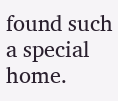found such a special home.